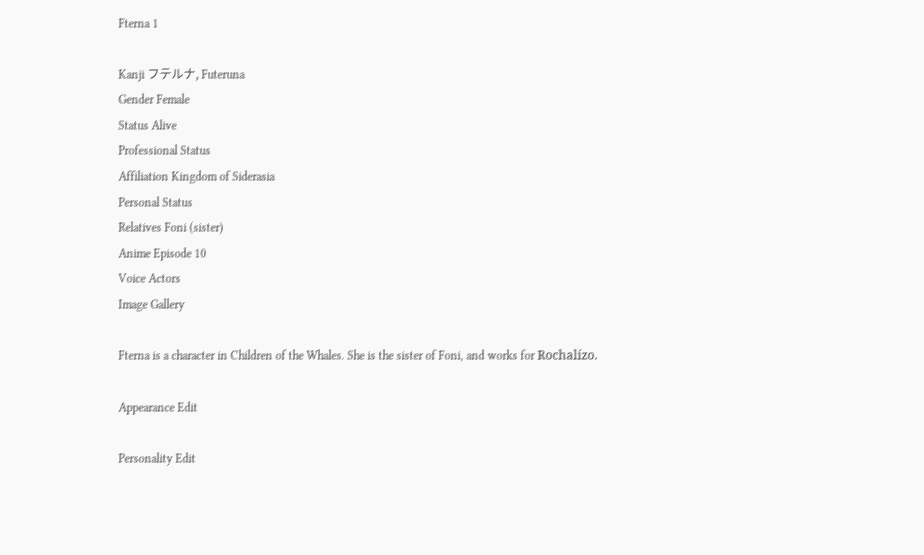Fterna 1

Kanji フテルナ, Futeruna
Gender Female
Status Alive
Professional Status
Affiliation Kingdom of Siderasia
Personal Status
Relatives Foni (sister)
Anime Episode 10
Voice Actors
Image Gallery

Fterna is a character in Children of the Whales. She is the sister of Foni, and works for Rochalízo.

Appearance Edit

Personality Edit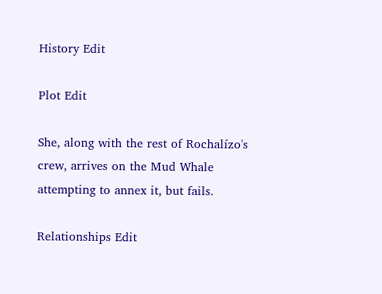History Edit

Plot Edit

She, along with the rest of Rochalízo's crew, arrives on the Mud Whale attempting to annex it, but fails.

Relationships Edit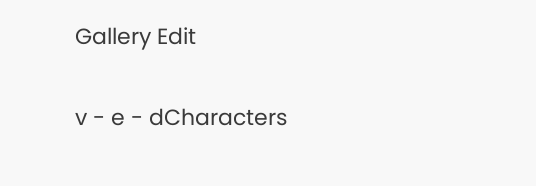Gallery Edit

v - e - dCharacters